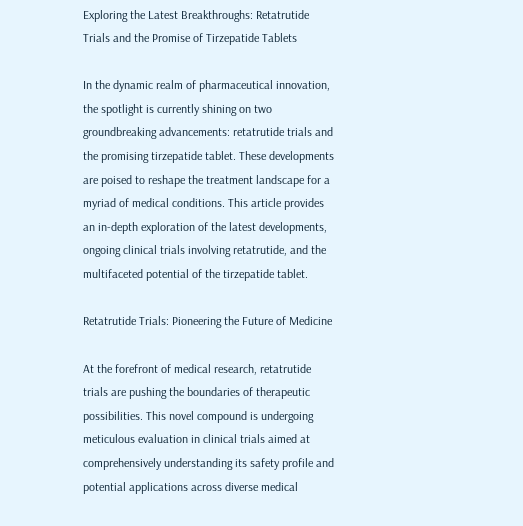Exploring the Latest Breakthroughs: Retatrutide Trials and the Promise of Tirzepatide Tablets

In the dynamic realm of pharmaceutical innovation, the spotlight is currently shining on two groundbreaking advancements: retatrutide trials and the promising tirzepatide tablet. These developments are poised to reshape the treatment landscape for a myriad of medical conditions. This article provides an in-depth exploration of the latest developments, ongoing clinical trials involving retatrutide, and the multifaceted potential of the tirzepatide tablet.

Retatrutide Trials: Pioneering the Future of Medicine

At the forefront of medical research, retatrutide trials are pushing the boundaries of therapeutic possibilities. This novel compound is undergoing meticulous evaluation in clinical trials aimed at comprehensively understanding its safety profile and potential applications across diverse medical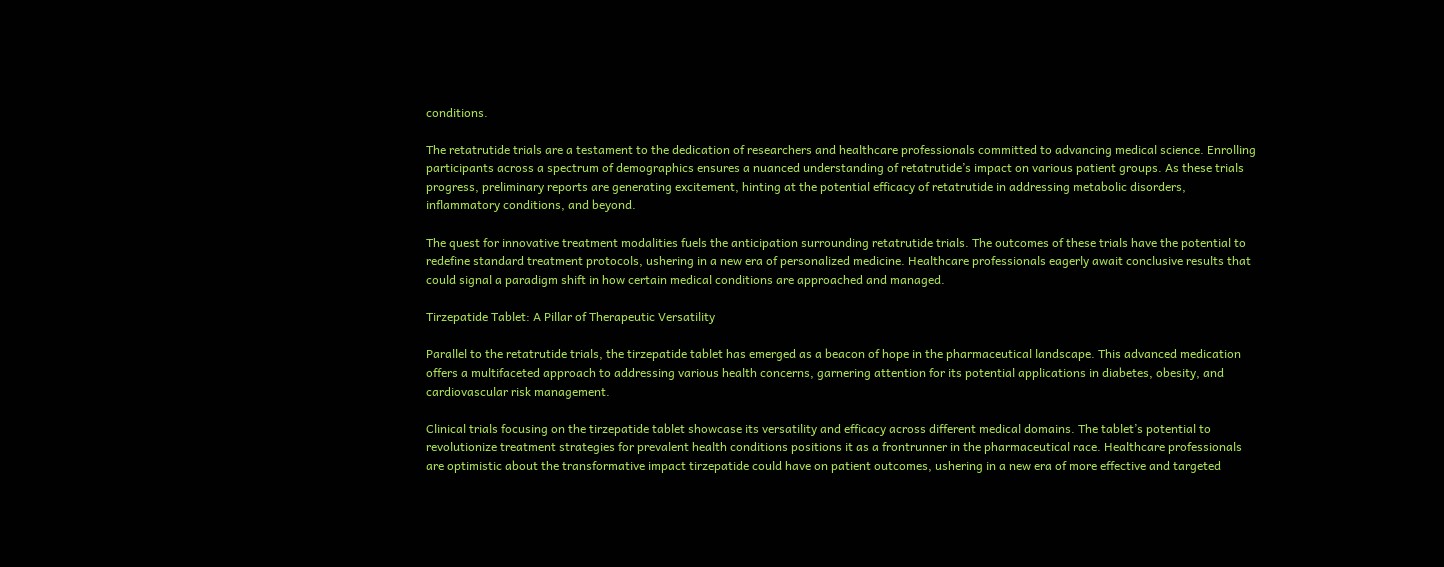conditions.

The retatrutide trials are a testament to the dedication of researchers and healthcare professionals committed to advancing medical science. Enrolling participants across a spectrum of demographics ensures a nuanced understanding of retatrutide’s impact on various patient groups. As these trials progress, preliminary reports are generating excitement, hinting at the potential efficacy of retatrutide in addressing metabolic disorders, inflammatory conditions, and beyond.

The quest for innovative treatment modalities fuels the anticipation surrounding retatrutide trials. The outcomes of these trials have the potential to redefine standard treatment protocols, ushering in a new era of personalized medicine. Healthcare professionals eagerly await conclusive results that could signal a paradigm shift in how certain medical conditions are approached and managed.

Tirzepatide Tablet: A Pillar of Therapeutic Versatility

Parallel to the retatrutide trials, the tirzepatide tablet has emerged as a beacon of hope in the pharmaceutical landscape. This advanced medication offers a multifaceted approach to addressing various health concerns, garnering attention for its potential applications in diabetes, obesity, and cardiovascular risk management.

Clinical trials focusing on the tirzepatide tablet showcase its versatility and efficacy across different medical domains. The tablet’s potential to revolutionize treatment strategies for prevalent health conditions positions it as a frontrunner in the pharmaceutical race. Healthcare professionals are optimistic about the transformative impact tirzepatide could have on patient outcomes, ushering in a new era of more effective and targeted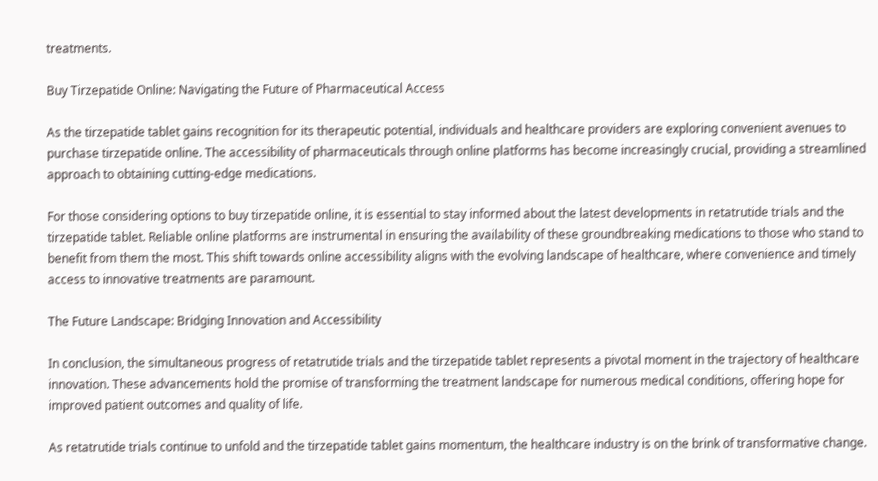treatments.

Buy Tirzepatide Online: Navigating the Future of Pharmaceutical Access

As the tirzepatide tablet gains recognition for its therapeutic potential, individuals and healthcare providers are exploring convenient avenues to purchase tirzepatide online. The accessibility of pharmaceuticals through online platforms has become increasingly crucial, providing a streamlined approach to obtaining cutting-edge medications.

For those considering options to buy tirzepatide online, it is essential to stay informed about the latest developments in retatrutide trials and the tirzepatide tablet. Reliable online platforms are instrumental in ensuring the availability of these groundbreaking medications to those who stand to benefit from them the most. This shift towards online accessibility aligns with the evolving landscape of healthcare, where convenience and timely access to innovative treatments are paramount.

The Future Landscape: Bridging Innovation and Accessibility

In conclusion, the simultaneous progress of retatrutide trials and the tirzepatide tablet represents a pivotal moment in the trajectory of healthcare innovation. These advancements hold the promise of transforming the treatment landscape for numerous medical conditions, offering hope for improved patient outcomes and quality of life.

As retatrutide trials continue to unfold and the tirzepatide tablet gains momentum, the healthcare industry is on the brink of transformative change.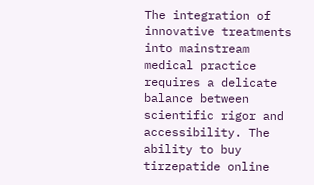The integration of innovative treatments into mainstream medical practice requires a delicate balance between scientific rigor and accessibility. The ability to buy tirzepatide online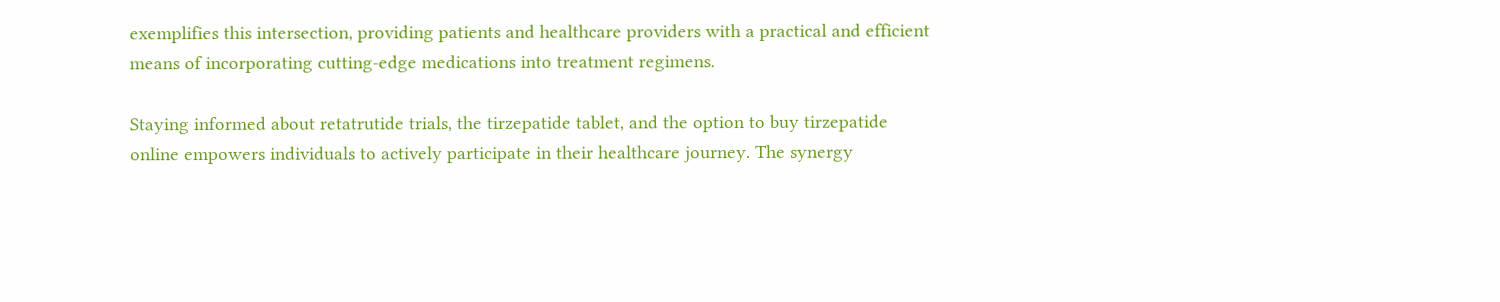exemplifies this intersection, providing patients and healthcare providers with a practical and efficient means of incorporating cutting-edge medications into treatment regimens.

Staying informed about retatrutide trials, the tirzepatide tablet, and the option to buy tirzepatide online empowers individuals to actively participate in their healthcare journey. The synergy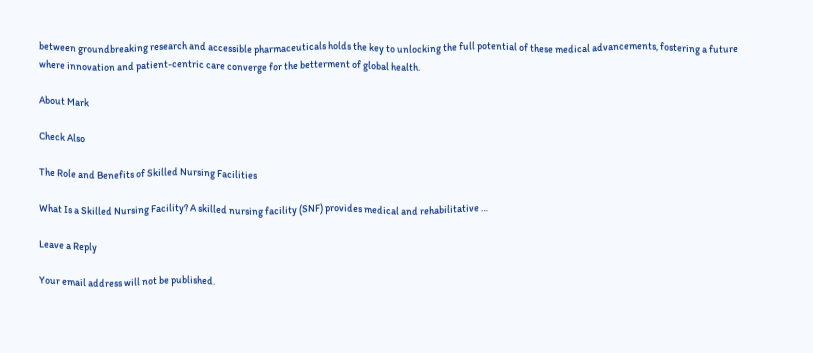between groundbreaking research and accessible pharmaceuticals holds the key to unlocking the full potential of these medical advancements, fostering a future where innovation and patient-centric care converge for the betterment of global health.

About Mark

Check Also

The Role and Benefits of Skilled Nursing Facilities

What Is a Skilled Nursing Facility? A skilled nursing facility (SNF) provides medical and rehabilitative …

Leave a Reply

Your email address will not be published.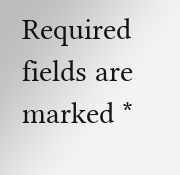Required fields are marked *